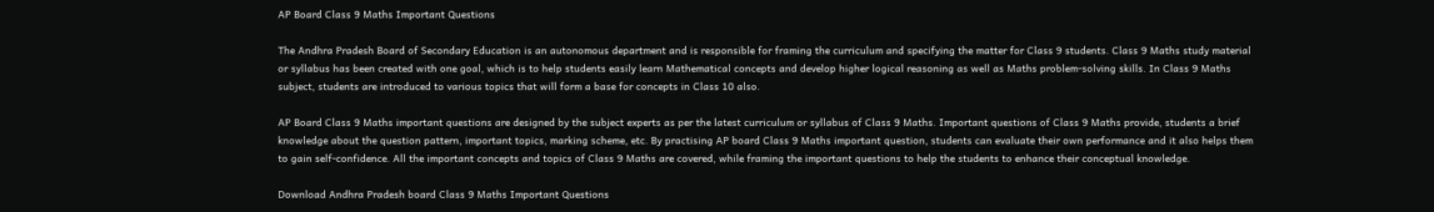AP Board Class 9 Maths Important Questions

The Andhra Pradesh Board of Secondary Education is an autonomous department and is responsible for framing the curriculum and specifying the matter for Class 9 students. Class 9 Maths study material or syllabus has been created with one goal, which is to help students easily learn Mathematical concepts and develop higher logical reasoning as well as Maths problem-solving skills. In Class 9 Maths subject, students are introduced to various topics that will form a base for concepts in Class 10 also.

AP Board Class 9 Maths important questions are designed by the subject experts as per the latest curriculum or syllabus of Class 9 Maths. Important questions of Class 9 Maths provide, students a brief knowledge about the question pattern, important topics, marking scheme, etc. By practising AP board Class 9 Maths important question, students can evaluate their own performance and it also helps them to gain self-confidence. All the important concepts and topics of Class 9 Maths are covered, while framing the important questions to help the students to enhance their conceptual knowledge.

Download Andhra Pradesh board Class 9 Maths Important Questions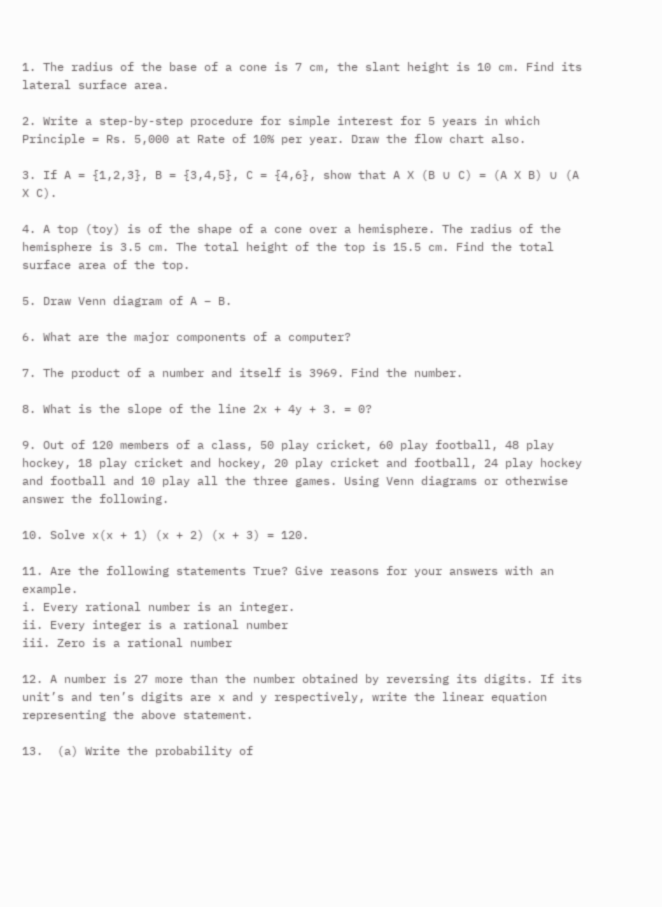1. The radius of the base of a cone is 7 cm, the slant height is 10 cm. Find its lateral surface area.

2. Write a step-by-step procedure for simple interest for 5 years in which Principle = Rs. 5,000 at Rate of 10% per year. Draw the flow chart also.

3. If A = {1,2,3}, B = {3,4,5}, C = {4,6}, show that A X (B ∪ C) = (A X B) ∪ (A X C).

4. A top (toy) is of the shape of a cone over a hemisphere. The radius of the hemisphere is 3.5 cm. The total height of the top is 15.5 cm. Find the total surface area of the top.

5. Draw Venn diagram of A – B.

6. What are the major components of a computer?

7. The product of a number and itself is 3969. Find the number.

8. What is the slope of the line 2x + 4y + 3. = 0?

9. Out of 120 members of a class, 50 play cricket, 60 play football, 48 play hockey, 18 play cricket and hockey, 20 play cricket and football, 24 play hockey and football and 10 play all the three games. Using Venn diagrams or otherwise answer the following.

10. Solve x(x + 1) (x + 2) (x + 3) = 120.

11. Are the following statements True? Give reasons for your answers with an example.
i. Every rational number is an integer.
ii. Every integer is a rational number
iii. Zero is a rational number

12. A number is 27 more than the number obtained by reversing its digits. If its unit’s and ten’s digits are x and y respectively, write the linear equation representing the above statement.

13.  (a) Write the probability of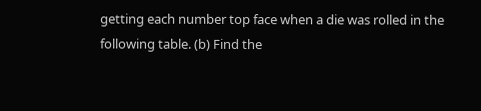getting each number top face when a die was rolled in the following table. (b) Find the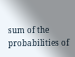sum of the probabilities of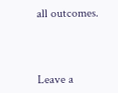all outcomes.




Leave a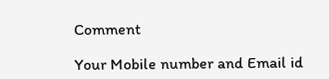Comment

Your Mobile number and Email id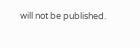will not be published.